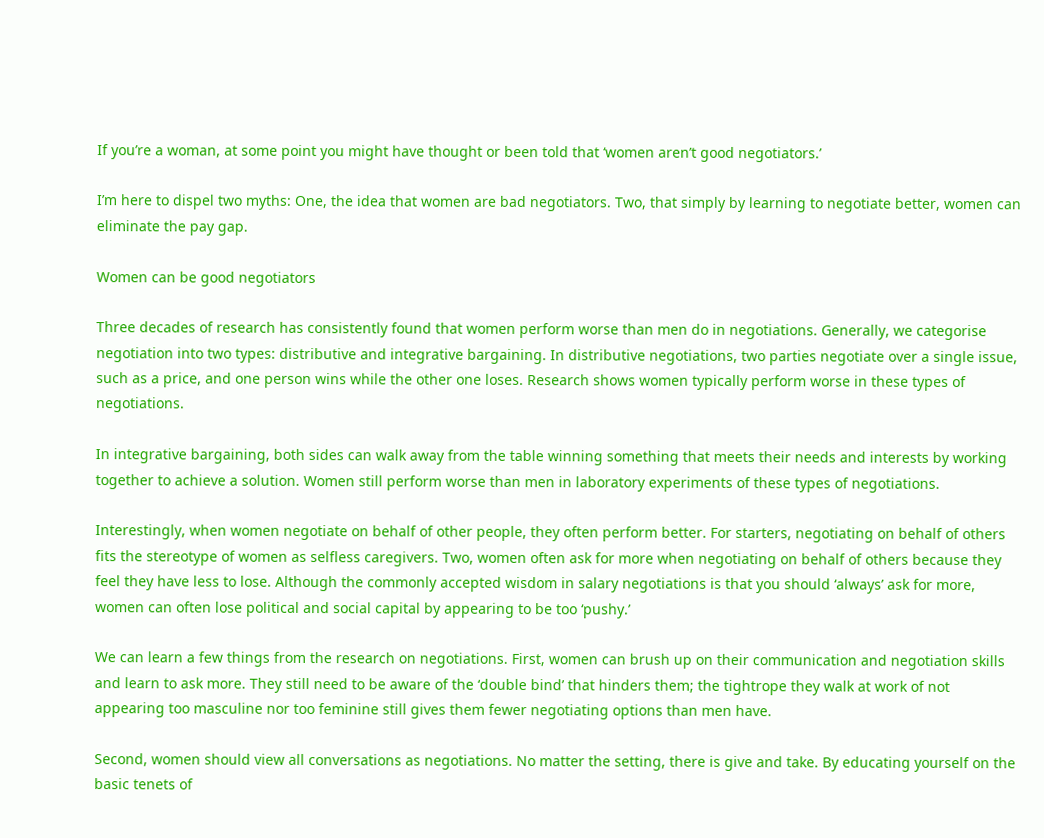If you’re a woman, at some point you might have thought or been told that ‘women aren’t good negotiators.’

I’m here to dispel two myths: One, the idea that women are bad negotiators. Two, that simply by learning to negotiate better, women can eliminate the pay gap.

Women can be good negotiators

Three decades of research has consistently found that women perform worse than men do in negotiations. Generally, we categorise negotiation into two types: distributive and integrative bargaining. In distributive negotiations, two parties negotiate over a single issue, such as a price, and one person wins while the other one loses. Research shows women typically perform worse in these types of negotiations.

In integrative bargaining, both sides can walk away from the table winning something that meets their needs and interests by working together to achieve a solution. Women still perform worse than men in laboratory experiments of these types of negotiations.

Interestingly, when women negotiate on behalf of other people, they often perform better. For starters, negotiating on behalf of others fits the stereotype of women as selfless caregivers. Two, women often ask for more when negotiating on behalf of others because they feel they have less to lose. Although the commonly accepted wisdom in salary negotiations is that you should ‘always’ ask for more, women can often lose political and social capital by appearing to be too ‘pushy.’

We can learn a few things from the research on negotiations. First, women can brush up on their communication and negotiation skills and learn to ask more. They still need to be aware of the ‘double bind’ that hinders them; the tightrope they walk at work of not appearing too masculine nor too feminine still gives them fewer negotiating options than men have.

Second, women should view all conversations as negotiations. No matter the setting, there is give and take. By educating yourself on the basic tenets of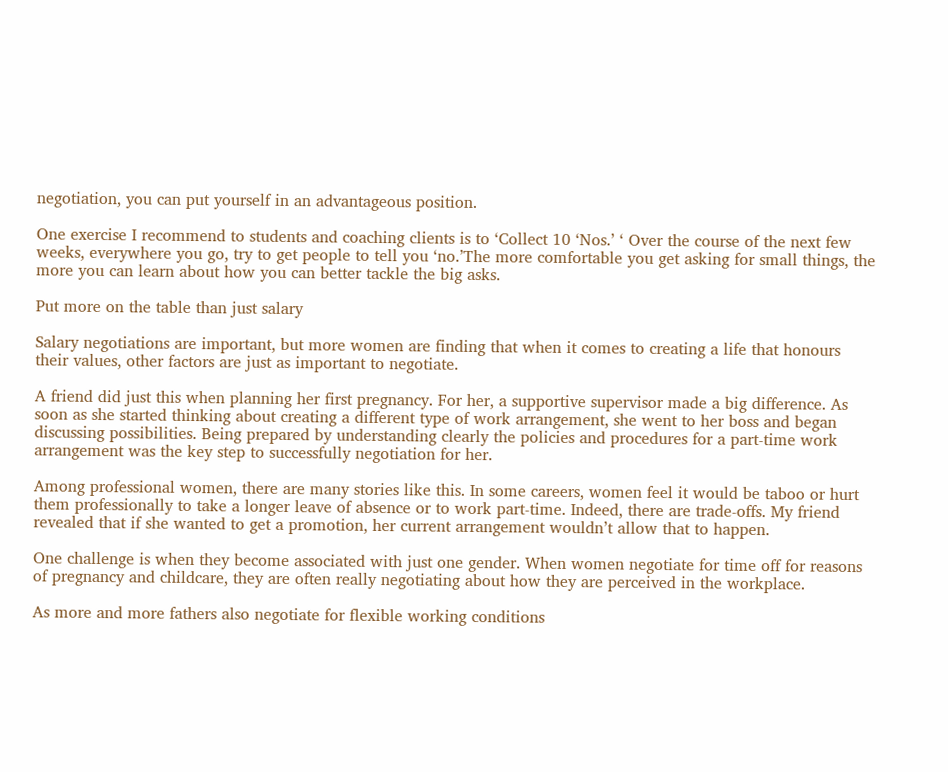negotiation, you can put yourself in an advantageous position.

One exercise I recommend to students and coaching clients is to ‘Collect 10 ‘Nos.’ ‘ Over the course of the next few weeks, everywhere you go, try to get people to tell you ‘no.’The more comfortable you get asking for small things, the more you can learn about how you can better tackle the big asks.

Put more on the table than just salary

Salary negotiations are important, but more women are finding that when it comes to creating a life that honours their values, other factors are just as important to negotiate.

A friend did just this when planning her first pregnancy. For her, a supportive supervisor made a big difference. As soon as she started thinking about creating a different type of work arrangement, she went to her boss and began discussing possibilities. Being prepared by understanding clearly the policies and procedures for a part-time work arrangement was the key step to successfully negotiation for her.

Among professional women, there are many stories like this. In some careers, women feel it would be taboo or hurt them professionally to take a longer leave of absence or to work part-time. Indeed, there are trade-offs. My friend revealed that if she wanted to get a promotion, her current arrangement wouldn’t allow that to happen.

One challenge is when they become associated with just one gender. When women negotiate for time off for reasons of pregnancy and childcare, they are often really negotiating about how they are perceived in the workplace.

As more and more fathers also negotiate for flexible working conditions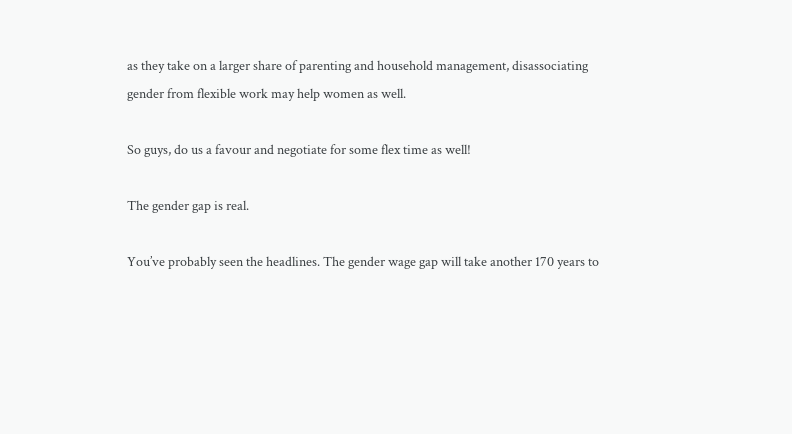as they take on a larger share of parenting and household management, disassociating gender from flexible work may help women as well.

So guys, do us a favour and negotiate for some flex time as well!

The gender gap is real.

You’ve probably seen the headlines. The gender wage gap will take another 170 years to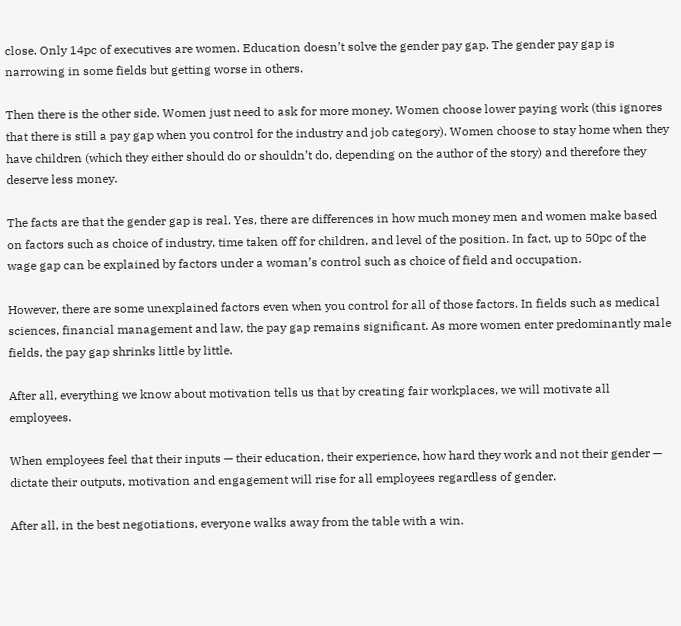close. Only 14pc of executives are women. Education doesn’t solve the gender pay gap. The gender pay gap is narrowing in some fields but getting worse in others.

Then there is the other side. Women just need to ask for more money. Women choose lower paying work (this ignores that there is still a pay gap when you control for the industry and job category). Women choose to stay home when they have children (which they either should do or shouldn’t do, depending on the author of the story) and therefore they deserve less money.

The facts are that the gender gap is real. Yes, there are differences in how much money men and women make based on factors such as choice of industry, time taken off for children, and level of the position. In fact, up to 50pc of the wage gap can be explained by factors under a woman’s control such as choice of field and occupation.

However, there are some unexplained factors even when you control for all of those factors. In fields such as medical sciences, financial management and law, the pay gap remains significant. As more women enter predominantly male fields, the pay gap shrinks little by little.

After all, everything we know about motivation tells us that by creating fair workplaces, we will motivate all employees.

When employees feel that their inputs — their education, their experience, how hard they work and not their gender — dictate their outputs, motivation and engagement will rise for all employees regardless of gender.

After all, in the best negotiations, everyone walks away from the table with a win.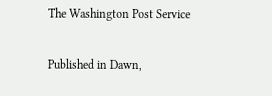The Washington Post Service

Published in Dawn,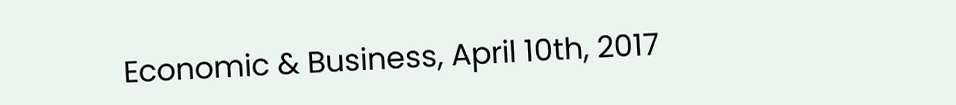Economic & Business, April 10th, 2017